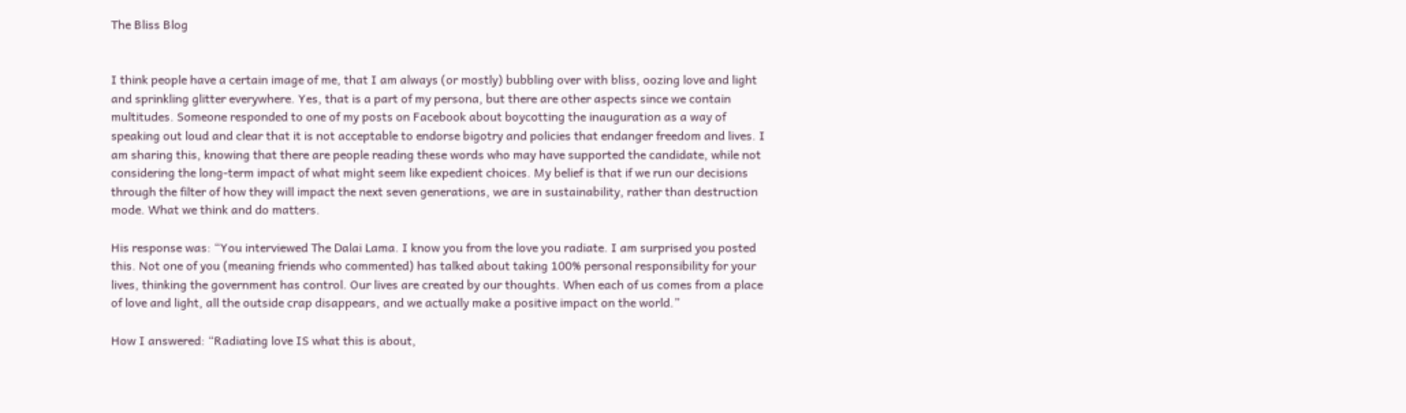The Bliss Blog


I think people have a certain image of me, that I am always (or mostly) bubbling over with bliss, oozing love and light and sprinkling glitter everywhere. Yes, that is a part of my persona, but there are other aspects since we contain multitudes. Someone responded to one of my posts on Facebook about boycotting the inauguration as a way of speaking out loud and clear that it is not acceptable to endorse bigotry and policies that endanger freedom and lives. I am sharing this, knowing that there are people reading these words who may have supported the candidate, while not considering the long-term impact of what might seem like expedient choices. My belief is that if we run our decisions through the filter of how they will impact the next seven generations, we are in sustainability, rather than destruction mode. What we think and do matters.

His response was: “You interviewed The Dalai Lama. I know you from the love you radiate. I am surprised you posted this. Not one of you (meaning friends who commented) has talked about taking 100% personal responsibility for your lives, thinking the government has control. Our lives are created by our thoughts. When each of us comes from a place of love and light, all the outside crap disappears, and we actually make a positive impact on the world.”

How I answered: “Radiating love IS what this is about,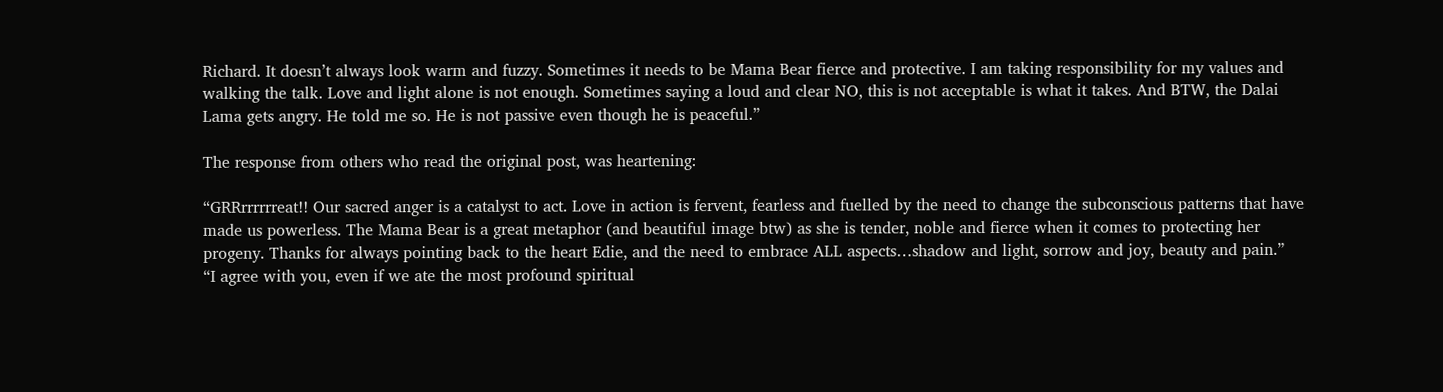Richard. It doesn’t always look warm and fuzzy. Sometimes it needs to be Mama Bear fierce and protective. I am taking responsibility for my values and walking the talk. Love and light alone is not enough. Sometimes saying a loud and clear NO, this is not acceptable is what it takes. And BTW, the Dalai Lama gets angry. He told me so. He is not passive even though he is peaceful.”

The response from others who read the original post, was heartening:

“GRRrrrrrreat!! Our sacred anger is a catalyst to act. Love in action is fervent, fearless and fuelled by the need to change the subconscious patterns that have made us powerless. The Mama Bear is a great metaphor (and beautiful image btw) as she is tender, noble and fierce when it comes to protecting her progeny. Thanks for always pointing back to the heart Edie, and the need to embrace ALL aspects…shadow and light, sorrow and joy, beauty and pain.”
“I agree with you, even if we ate the most profound spiritual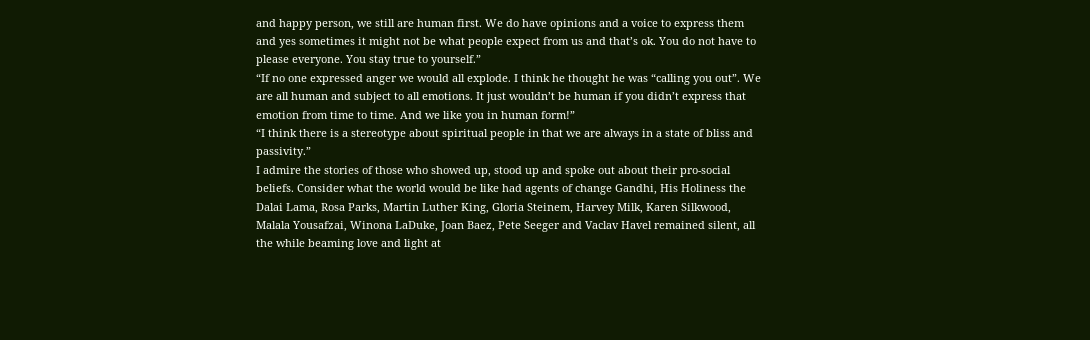and happy person, we still are human first. We do have opinions and a voice to express them and yes sometimes it might not be what people expect from us and that’s ok. You do not have to please everyone. You stay true to yourself.”
“If no one expressed anger we would all explode. I think he thought he was “calling you out”. We are all human and subject to all emotions. It just wouldn’t be human if you didn’t express that emotion from time to time. And we like you in human form!”
“I think there is a stereotype about spiritual people in that we are always in a state of bliss and passivity.”
I admire the stories of those who showed up, stood up and spoke out about their pro-social beliefs. Consider what the world would be like had agents of change Gandhi, His Holiness the Dalai Lama, Rosa Parks, Martin Luther King, Gloria Steinem, Harvey Milk, Karen Silkwood, Malala Yousafzai, Winona LaDuke, Joan Baez, Pete Seeger and Vaclav Havel remained silent, all the while beaming love and light at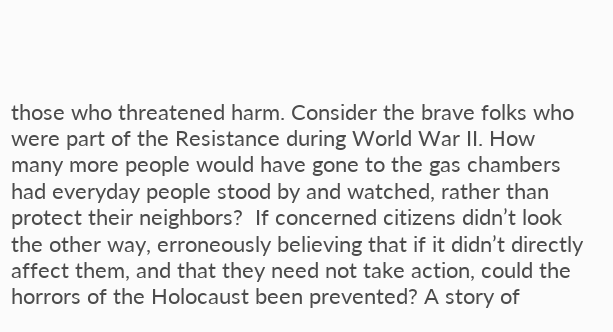those who threatened harm. Consider the brave folks who were part of the Resistance during World War II. How many more people would have gone to the gas chambers had everyday people stood by and watched, rather than protect their neighbors?  If concerned citizens didn’t look the other way, erroneously believing that if it didn’t directly affect them, and that they need not take action, could the horrors of the Holocaust been prevented? A story of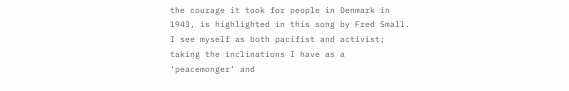the courage it took for people in Denmark in 1943, is highlighted in this song by Fred Small.
I see myself as both pacifist and activist; taking the inclinations I have as a ‘peacemonger’ and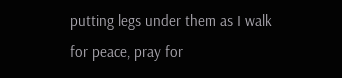putting legs under them as I walk for peace, pray for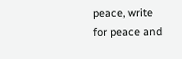peace, write for peace and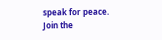speak for peace.
Join the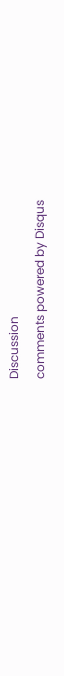Discussion
comments powered by Disqus